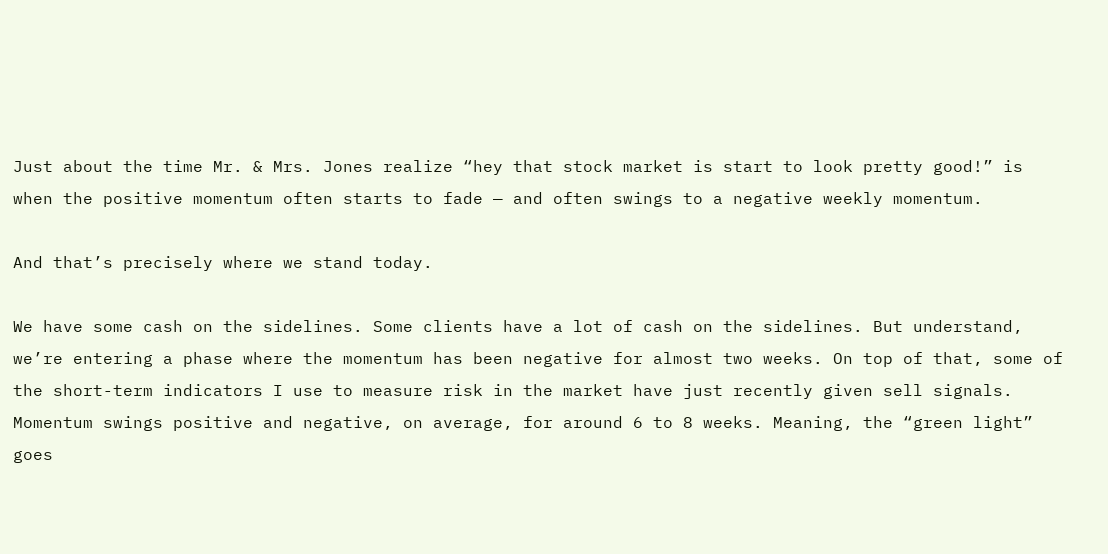Just about the time Mr. & Mrs. Jones realize “hey that stock market is start to look pretty good!” is when the positive momentum often starts to fade — and often swings to a negative weekly momentum.

And that’s precisely where we stand today.

We have some cash on the sidelines. Some clients have a lot of cash on the sidelines. But understand, we’re entering a phase where the momentum has been negative for almost two weeks. On top of that, some of the short-term indicators I use to measure risk in the market have just recently given sell signals.
Momentum swings positive and negative, on average, for around 6 to 8 weeks. Meaning, the “green light” goes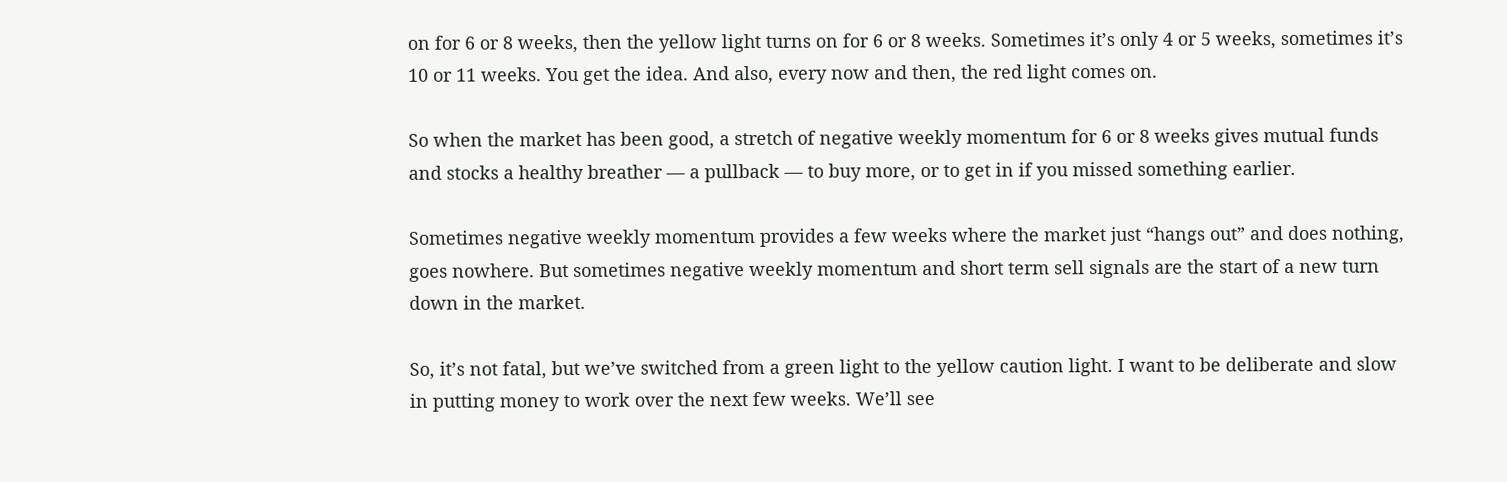on for 6 or 8 weeks, then the yellow light turns on for 6 or 8 weeks. Sometimes it’s only 4 or 5 weeks, sometimes it’s 10 or 11 weeks. You get the idea. And also, every now and then, the red light comes on.

So when the market has been good, a stretch of negative weekly momentum for 6 or 8 weeks gives mutual funds and stocks a healthy breather — a pullback — to buy more, or to get in if you missed something earlier.

Sometimes negative weekly momentum provides a few weeks where the market just “hangs out” and does nothing, goes nowhere. But sometimes negative weekly momentum and short term sell signals are the start of a new turn down in the market.

So, it’s not fatal, but we’ve switched from a green light to the yellow caution light. I want to be deliberate and slow in putting money to work over the next few weeks. We’ll see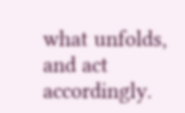what unfolds, and act accordingly.